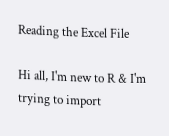Reading the Excel File

Hi all, I'm new to R & I'm trying to import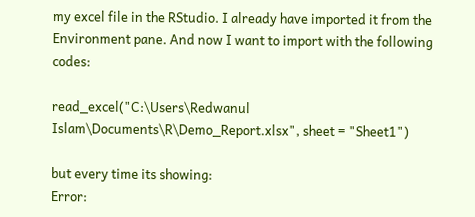my excel file in the RStudio. I already have imported it from the Environment pane. And now I want to import with the following codes:

read_excel("C:\Users\Redwanul Islam\Documents\R\Demo_Report.xlsx", sheet = "Sheet1")

but every time its showing:
Error: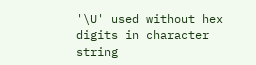'\U' used without hex digits in character string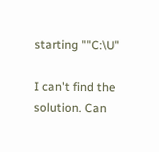starting ""C:\U"

I can't find the solution. Can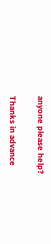anyone please help?

Thanks in advance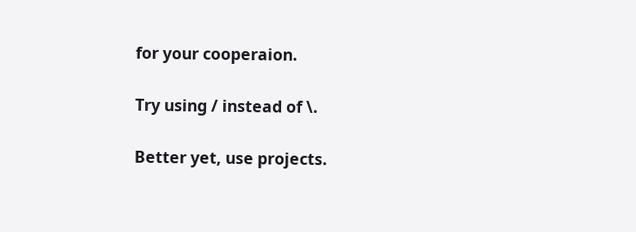for your cooperaion.

Try using / instead of \.

Better yet, use projects.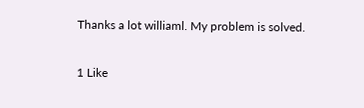Thanks a lot williaml. My problem is solved.

1 Like